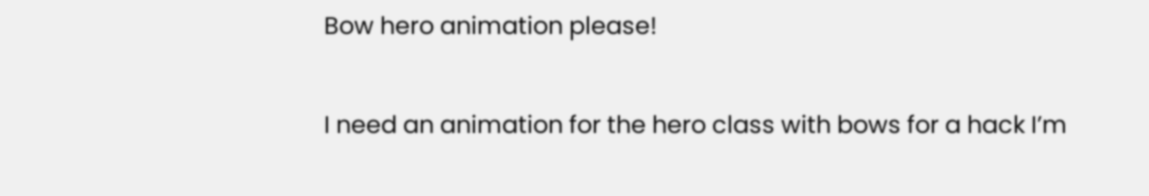Bow hero animation please!

I need an animation for the hero class with bows for a hack I’m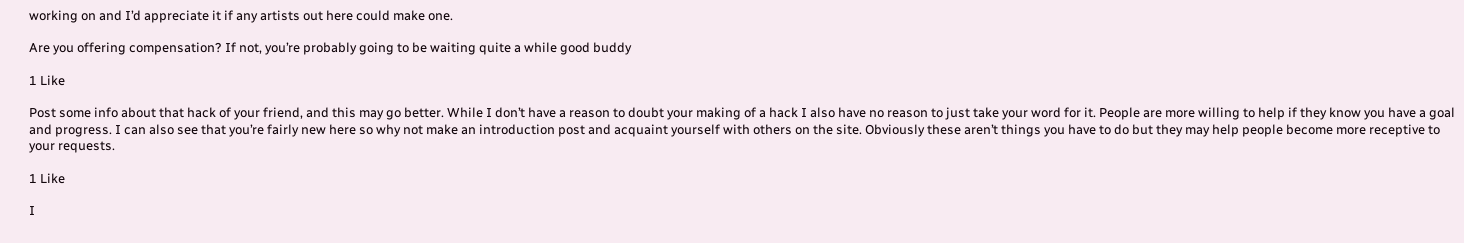working on and I’d appreciate it if any artists out here could make one.

Are you offering compensation? If not, you’re probably going to be waiting quite a while good buddy

1 Like

Post some info about that hack of your friend, and this may go better. While I don’t have a reason to doubt your making of a hack I also have no reason to just take your word for it. People are more willing to help if they know you have a goal and progress. I can also see that you’re fairly new here so why not make an introduction post and acquaint yourself with others on the site. Obviously these aren’t things you have to do but they may help people become more receptive to your requests.

1 Like

I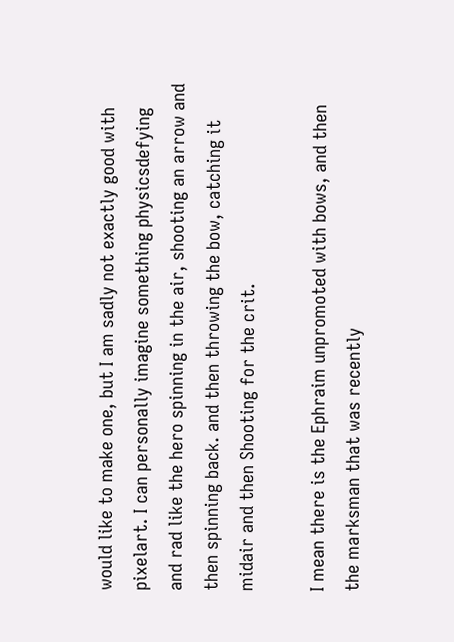would like to make one, but I am sadly not exactly good with pixelart. I can personally imagine something physicsdefying and rad like the hero spinning in the air, shooting an arrow and then spinning back. and then throwing the bow, catching it midair and then Shooting for the crit.

I mean there is the Ephraim unpromoted with bows, and then the marksman that was recently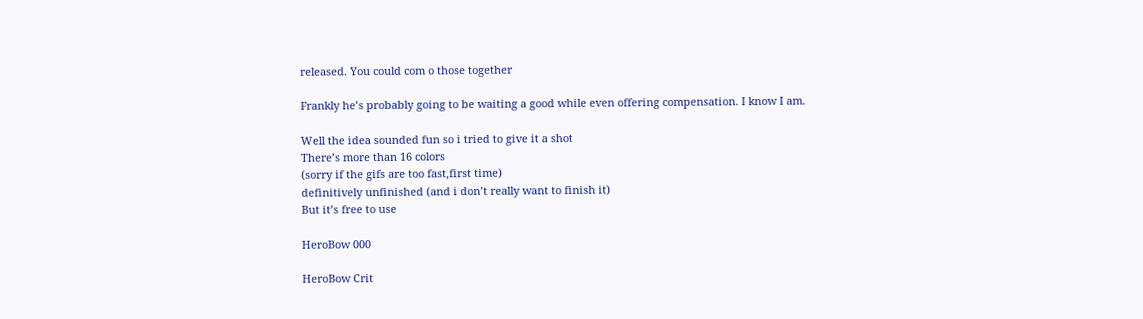released. You could com o those together

Frankly he’s probably going to be waiting a good while even offering compensation. I know I am.

Well the idea sounded fun so i tried to give it a shot
There’s more than 16 colors
(sorry if the gifs are too fast,first time)
definitively unfinished (and i don’t really want to finish it)
But it’s free to use

HeroBow 000

HeroBow Crit